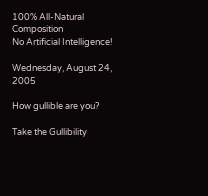100% All-Natural Composition
No Artificial Intelligence!

Wednesday, August 24, 2005

How gullible are you?

Take the Gullibility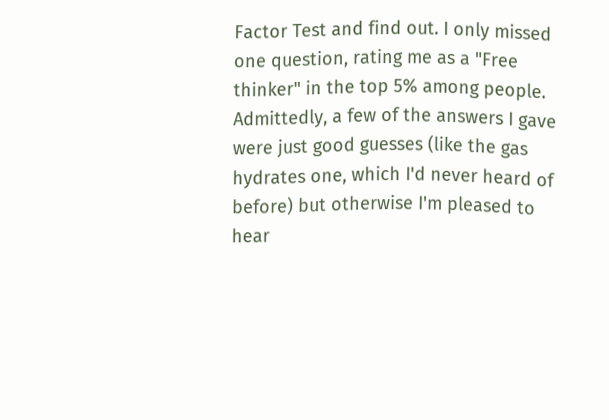Factor Test and find out. I only missed one question, rating me as a "Free thinker" in the top 5% among people. Admittedly, a few of the answers I gave were just good guesses (like the gas hydrates one, which I'd never heard of before) but otherwise I'm pleased to hear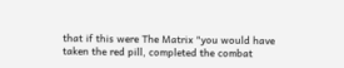that if this were The Matrix "you would have taken the red pill, completed the combat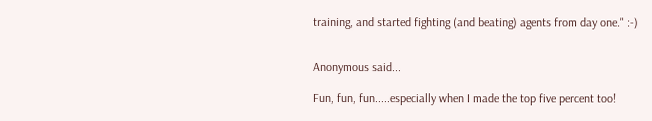training, and started fighting (and beating) agents from day one." :-)


Anonymous said...

Fun, fun, fun.....especially when I made the top five percent too!